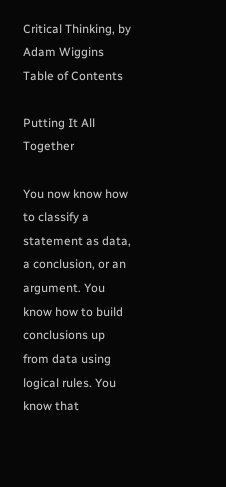Critical Thinking, by Adam Wiggins
Table of Contents

Putting It All Together

You now know how to classify a statement as data, a conclusion, or an argument. You know how to build conclusions up from data using logical rules. You know that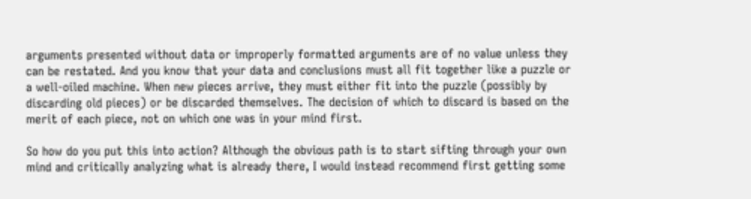arguments presented without data or improperly formatted arguments are of no value unless they can be restated. And you know that your data and conclusions must all fit together like a puzzle or a well-oiled machine. When new pieces arrive, they must either fit into the puzzle (possibly by discarding old pieces) or be discarded themselves. The decision of which to discard is based on the merit of each piece, not on which one was in your mind first.

So how do you put this into action? Although the obvious path is to start sifting through your own mind and critically analyzing what is already there, I would instead recommend first getting some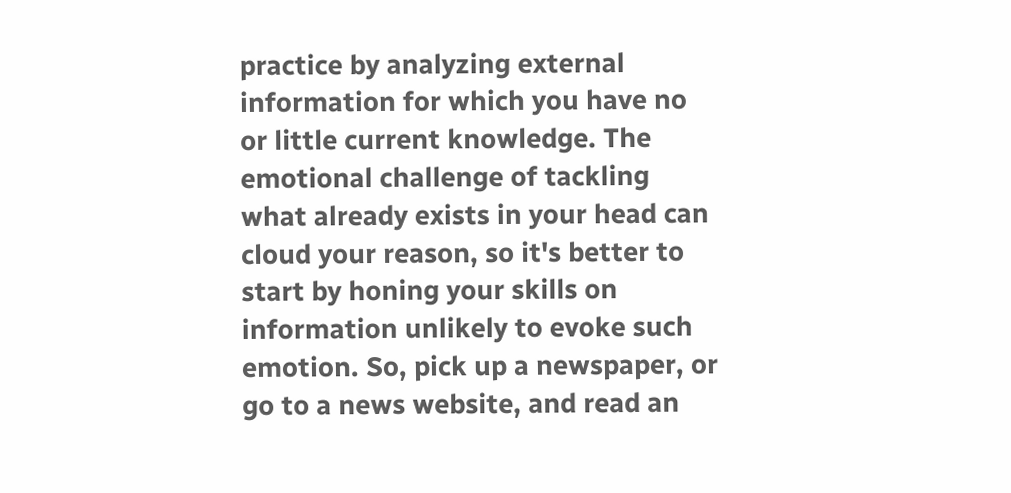practice by analyzing external information for which you have no or little current knowledge. The emotional challenge of tackling what already exists in your head can cloud your reason, so it's better to start by honing your skills on information unlikely to evoke such emotion. So, pick up a newspaper, or go to a news website, and read an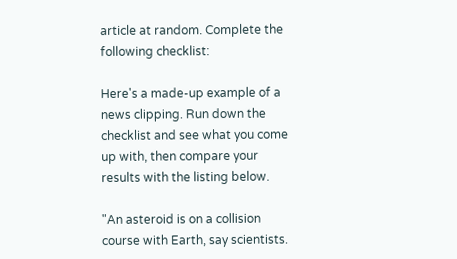article at random. Complete the following checklist:

Here's a made-up example of a news clipping. Run down the checklist and see what you come up with, then compare your results with the listing below.

"An asteroid is on a collision course with Earth, say scientists.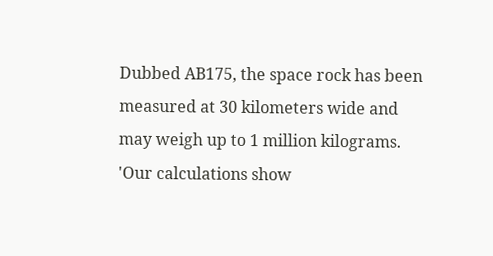Dubbed AB175, the space rock has been measured at 30 kilometers wide and may weigh up to 1 million kilograms. 'Our calculations show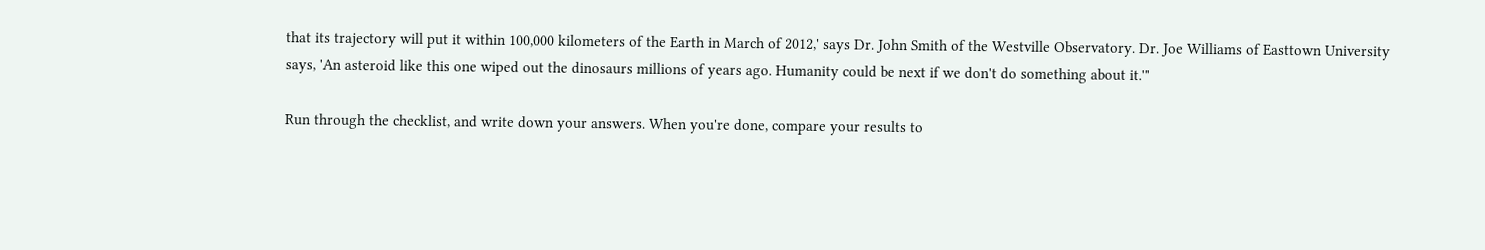that its trajectory will put it within 100,000 kilometers of the Earth in March of 2012,' says Dr. John Smith of the Westville Observatory. Dr. Joe Williams of Easttown University says, 'An asteroid like this one wiped out the dinosaurs millions of years ago. Humanity could be next if we don't do something about it.'"

Run through the checklist, and write down your answers. When you're done, compare your results to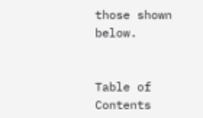those shown below.


Table of Contents